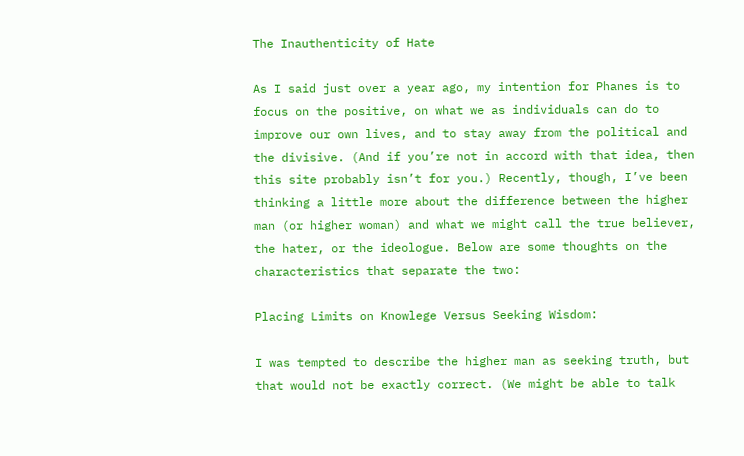The Inauthenticity of Hate

As I said just over a year ago, my intention for Phanes is to focus on the positive, on what we as individuals can do to improve our own lives, and to stay away from the political and the divisive. (And if you’re not in accord with that idea, then this site probably isn’t for you.) Recently, though, I’ve been thinking a little more about the difference between the higher man (or higher woman) and what we might call the true believer, the hater, or the ideologue. Below are some thoughts on the characteristics that separate the two:

Placing Limits on Knowlege Versus Seeking Wisdom:

I was tempted to describe the higher man as seeking truth, but that would not be exactly correct. (We might be able to talk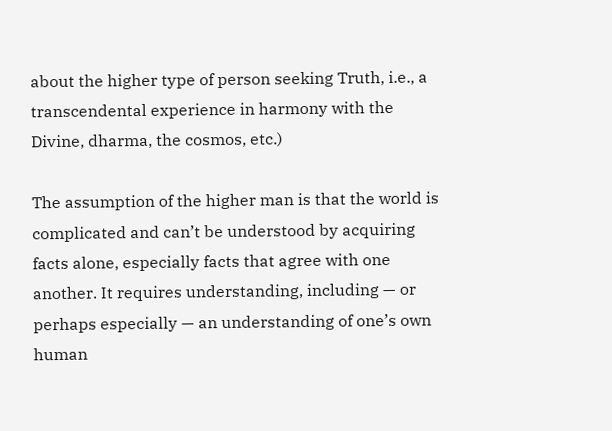about the higher type of person seeking Truth, i.e., a transcendental experience in harmony with the Divine, dharma, the cosmos, etc.)

The assumption of the higher man is that the world is complicated and can’t be understood by acquiring facts alone, especially facts that agree with one another. It requires understanding, including — or perhaps especially — an understanding of one’s own human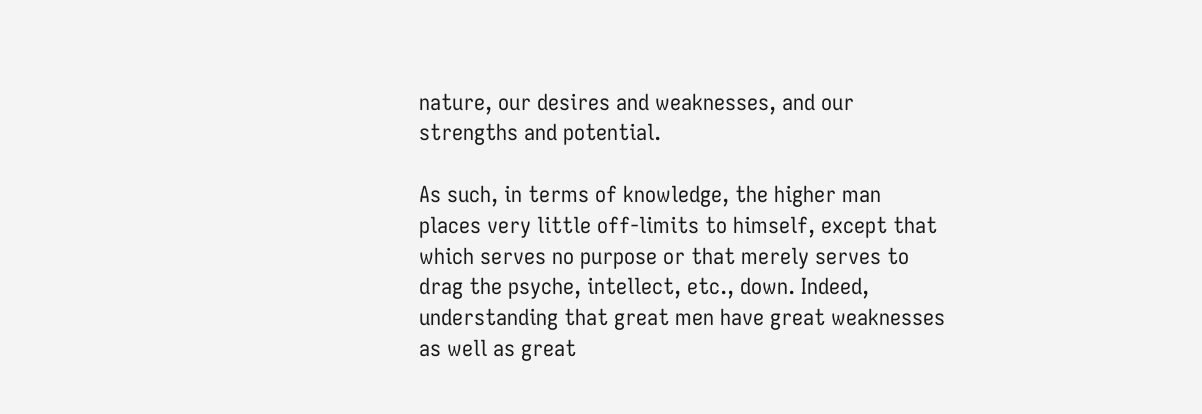nature, our desires and weaknesses, and our strengths and potential.

As such, in terms of knowledge, the higher man places very little off-limits to himself, except that which serves no purpose or that merely serves to drag the psyche, intellect, etc., down. Indeed, understanding that great men have great weaknesses as well as great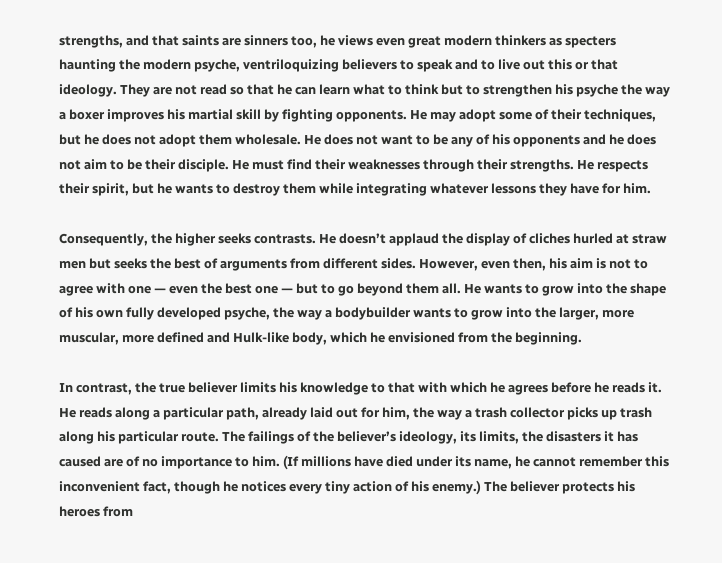strengths, and that saints are sinners too, he views even great modern thinkers as specters haunting the modern psyche, ventriloquizing believers to speak and to live out this or that ideology. They are not read so that he can learn what to think but to strengthen his psyche the way a boxer improves his martial skill by fighting opponents. He may adopt some of their techniques, but he does not adopt them wholesale. He does not want to be any of his opponents and he does not aim to be their disciple. He must find their weaknesses through their strengths. He respects their spirit, but he wants to destroy them while integrating whatever lessons they have for him.

Consequently, the higher seeks contrasts. He doesn’t applaud the display of cliches hurled at straw men but seeks the best of arguments from different sides. However, even then, his aim is not to agree with one — even the best one — but to go beyond them all. He wants to grow into the shape of his own fully developed psyche, the way a bodybuilder wants to grow into the larger, more muscular, more defined and Hulk-like body, which he envisioned from the beginning.

In contrast, the true believer limits his knowledge to that with which he agrees before he reads it. He reads along a particular path, already laid out for him, the way a trash collector picks up trash along his particular route. The failings of the believer’s ideology, its limits, the disasters it has caused are of no importance to him. (If millions have died under its name, he cannot remember this inconvenient fact, though he notices every tiny action of his enemy.) The believer protects his heroes from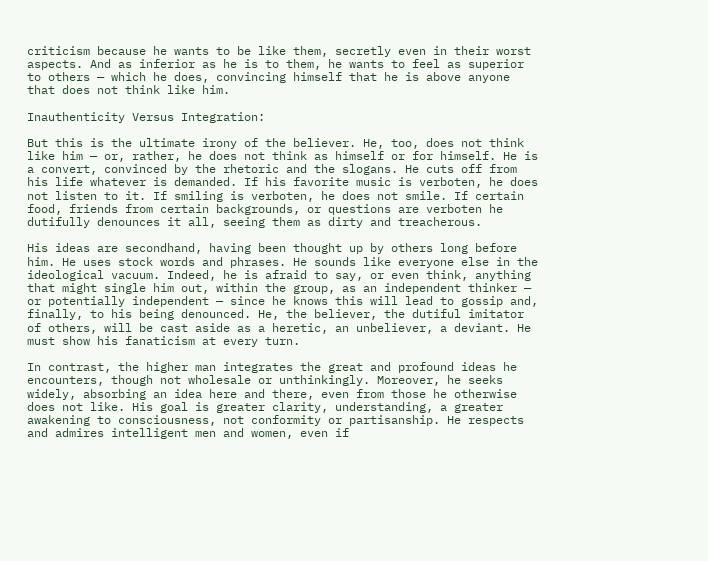criticism because he wants to be like them, secretly even in their worst aspects. And as inferior as he is to them, he wants to feel as superior to others — which he does, convincing himself that he is above anyone that does not think like him.

Inauthenticity Versus Integration:

But this is the ultimate irony of the believer. He, too, does not think like him — or, rather, he does not think as himself or for himself. He is a convert, convinced by the rhetoric and the slogans. He cuts off from his life whatever is demanded. If his favorite music is verboten, he does not listen to it. If smiling is verboten, he does not smile. If certain food, friends from certain backgrounds, or questions are verboten he dutifully denounces it all, seeing them as dirty and treacherous.

His ideas are secondhand, having been thought up by others long before him. He uses stock words and phrases. He sounds like everyone else in the ideological vacuum. Indeed, he is afraid to say, or even think, anything that might single him out, within the group, as an independent thinker — or potentially independent — since he knows this will lead to gossip and, finally, to his being denounced. He, the believer, the dutiful imitator of others, will be cast aside as a heretic, an unbeliever, a deviant. He must show his fanaticism at every turn.

In contrast, the higher man integrates the great and profound ideas he encounters, though not wholesale or unthinkingly. Moreover, he seeks widely, absorbing an idea here and there, even from those he otherwise does not like. His goal is greater clarity, understanding, a greater awakening to consciousness, not conformity or partisanship. He respects and admires intelligent men and women, even if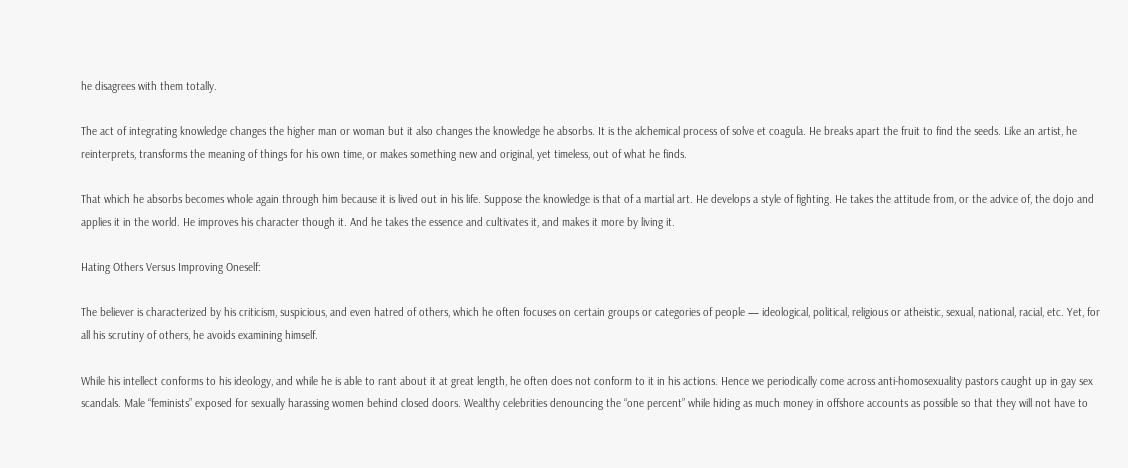he disagrees with them totally.

The act of integrating knowledge changes the higher man or woman but it also changes the knowledge he absorbs. It is the alchemical process of solve et coagula. He breaks apart the fruit to find the seeds. Like an artist, he reinterprets, transforms the meaning of things for his own time, or makes something new and original, yet timeless, out of what he finds.

That which he absorbs becomes whole again through him because it is lived out in his life. Suppose the knowledge is that of a martial art. He develops a style of fighting. He takes the attitude from, or the advice of, the dojo and applies it in the world. He improves his character though it. And he takes the essence and cultivates it, and makes it more by living it.

Hating Others Versus Improving Oneself:

The believer is characterized by his criticism, suspicious, and even hatred of others, which he often focuses on certain groups or categories of people — ideological, political, religious or atheistic, sexual, national, racial, etc. Yet, for all his scrutiny of others, he avoids examining himself.

While his intellect conforms to his ideology, and while he is able to rant about it at great length, he often does not conform to it in his actions. Hence we periodically come across anti-homosexuality pastors caught up in gay sex scandals. Male “feminists” exposed for sexually harassing women behind closed doors. Wealthy celebrities denouncing the “one percent” while hiding as much money in offshore accounts as possible so that they will not have to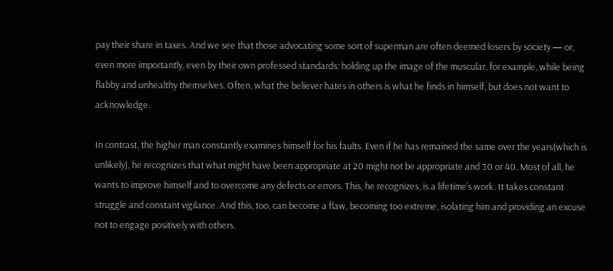pay their share in taxes. And we see that those advocating some sort of superman are often deemed losers by society — or, even more importantly, even by their own professed standards: holding up the image of the muscular, for example, while being flabby and unhealthy themselves. Often, what the believer hates in others is what he finds in himself, but does not want to acknowledge.

In contrast, the higher man constantly examines himself for his faults. Even if he has remained the same over the years(which is unlikely), he recognizes that what might have been appropriate at 20 might not be appropriate and 30 or 40. Most of all, he wants to improve himself and to overcome any defects or errors. This, he recognizes, is a lifetime’s work. It takes constant struggle and constant vigilance. And this, too, can become a flaw, becoming too extreme, isolating him and providing an excuse not to engage positively with others.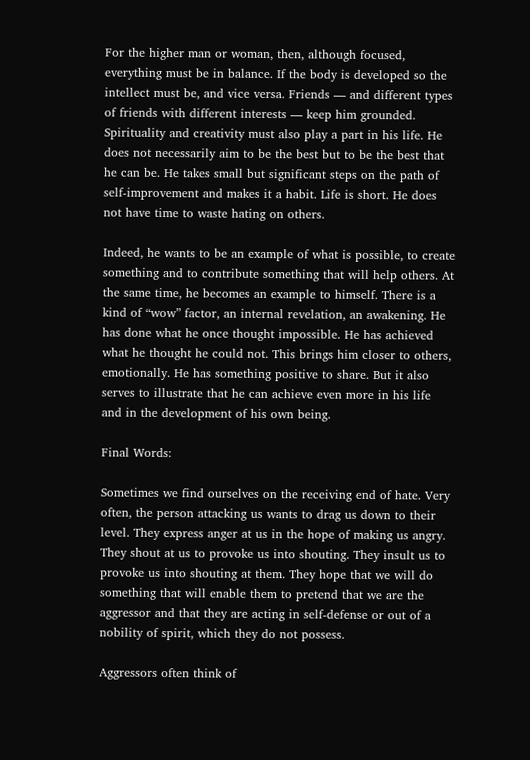For the higher man or woman, then, although focused, everything must be in balance. If the body is developed so the intellect must be, and vice versa. Friends — and different types of friends with different interests — keep him grounded. Spirituality and creativity must also play a part in his life. He does not necessarily aim to be the best but to be the best that he can be. He takes small but significant steps on the path of self-improvement and makes it a habit. Life is short. He does not have time to waste hating on others.

Indeed, he wants to be an example of what is possible, to create something and to contribute something that will help others. At the same time, he becomes an example to himself. There is a kind of “wow” factor, an internal revelation, an awakening. He has done what he once thought impossible. He has achieved what he thought he could not. This brings him closer to others, emotionally. He has something positive to share. But it also serves to illustrate that he can achieve even more in his life and in the development of his own being.

Final Words:

Sometimes we find ourselves on the receiving end of hate. Very often, the person attacking us wants to drag us down to their level. They express anger at us in the hope of making us angry. They shout at us to provoke us into shouting. They insult us to provoke us into shouting at them. They hope that we will do something that will enable them to pretend that we are the aggressor and that they are acting in self-defense or out of a nobility of spirit, which they do not possess.

Aggressors often think of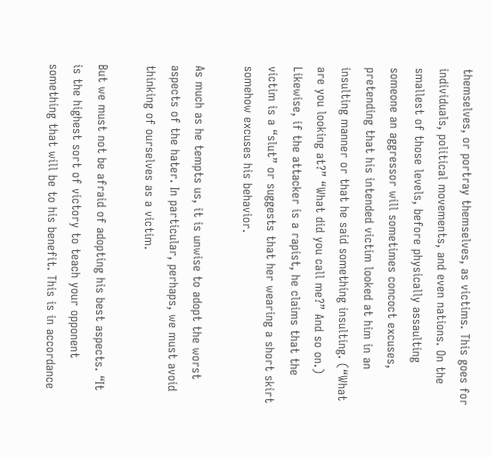themselves, or portray themselves, as victims. This goes for individuals, political movements, and even nations. On the smallest of those levels, before physically assaulting someone an aggressor will sometimes concoct excuses, pretending that his intended victim looked at him in an insulting manner or that he said something insulting. (“What are you looking at?” “What did you call me?” And so on.) Likewise, if the attacker is a rapist, he claims that the victim is a “slut” or suggests that her wearing a short skirt somehow excuses his behavior.

As much as he tempts us, it is unwise to adopt the worst aspects of the hater. In particular, perhaps, we must avoid thinking of ourselves as a victim.

But we must not be afraid of adopting his best aspects. “It is the highest sort of victory to teach your opponent something that will be to his benefit. This is in accordance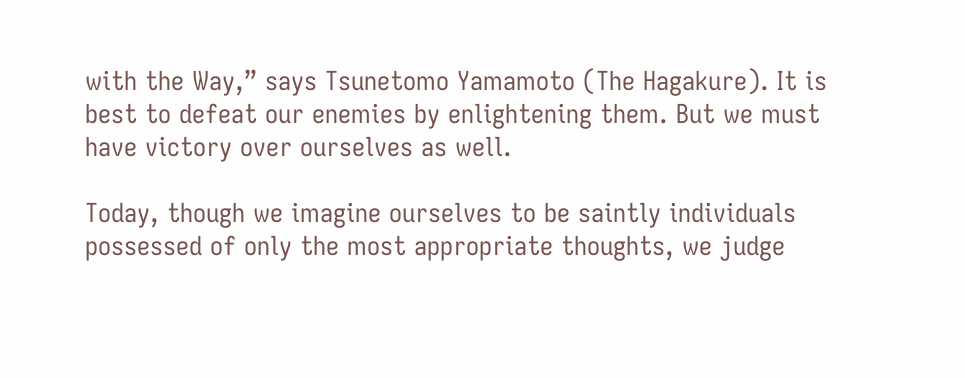with the Way,” says Tsunetomo Yamamoto (The Hagakure). It is best to defeat our enemies by enlightening them. But we must have victory over ourselves as well.

Today, though we imagine ourselves to be saintly individuals possessed of only the most appropriate thoughts, we judge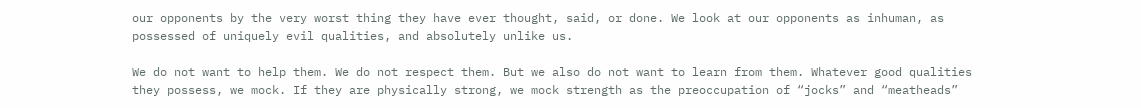our opponents by the very worst thing they have ever thought, said, or done. We look at our opponents as inhuman, as possessed of uniquely evil qualities, and absolutely unlike us.

We do not want to help them. We do not respect them. But we also do not want to learn from them. Whatever good qualities they possess, we mock. If they are physically strong, we mock strength as the preoccupation of “jocks” and “meatheads”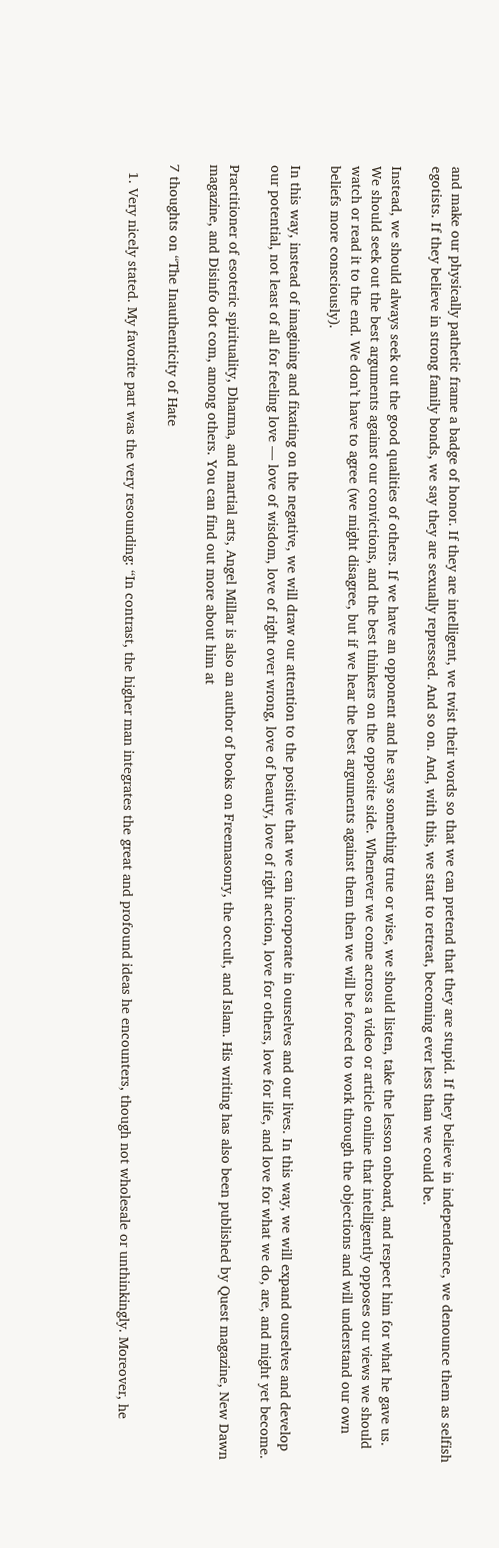and make our physically pathetic frame a badge of honor. If they are intelligent, we twist their words so that we can pretend that they are stupid. If they believe in independence, we denounce them as selfish egotists. If they believe in strong family bonds, we say they are sexually repressed. And so on. And, with this, we start to retreat, becoming ever less than we could be.

Instead, we should always seek out the good qualities of others. If we have an opponent and he says something true or wise, we should listen, take the lesson onboard, and respect him for what he gave us. We should seek out the best arguments against our convictions, and the best thinkers on the opposite side. Whenever we come across a video or article online that intelligently opposes our views we should watch or read it to the end. We don’t have to agree (we might disagree, but if we hear the best arguments against them then we will be forced to work through the objections and will understand our own beliefs more consciously).

In this way, instead of imagining and fixating on the negative, we will draw our attention to the positive that we can incorporate in ourselves and our lives. In this way, we will expand ourselves and develop our potential, not least of all for feeling love — love of wisdom, love of right over wrong, love of beauty, love of right action, love for others, love for life, and love for what we do, are, and might yet become.

Practitioner of esoteric spirituality, Dharma, and martial arts, Angel Millar is also an author of books on Freemasonry, the occult, and Islam. His writing has also been published by Quest magazine, New Dawn magazine, and Disinfo dot com, among others. You can find out more about him at

7 thoughts on “The Inauthenticity of Hate

  1. Very nicely stated. My favorite part was the very resounding: “In contrast, the higher man integrates the great and profound ideas he encounters, though not wholesale or unthinkingly. Moreover, he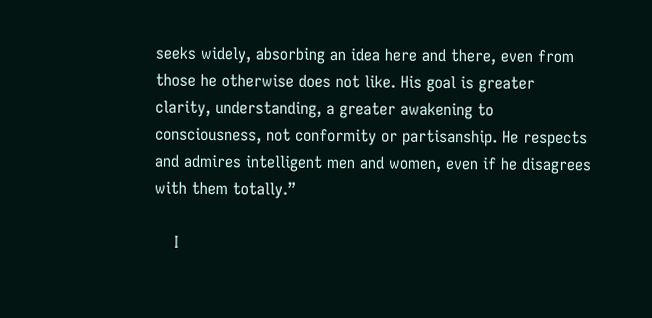seeks widely, absorbing an idea here and there, even from those he otherwise does not like. His goal is greater clarity, understanding, a greater awakening to consciousness, not conformity or partisanship. He respects and admires intelligent men and women, even if he disagrees with them totally.”

    I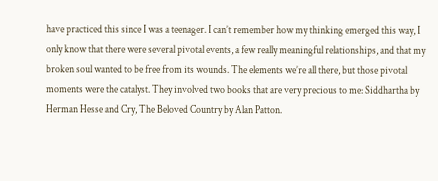have practiced this since I was a teenager. I can’t remember how my thinking emerged this way, I only know that there were several pivotal events, a few really meaningful relationships, and that my broken soul wanted to be free from its wounds. The elements we’re all there, but those pivotal moments were the catalyst. They involved two books that are very precious to me: Siddhartha by Herman Hesse and Cry, The Beloved Country by Alan Patton.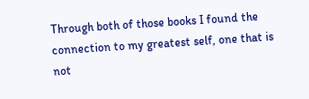Through both of those books I found the connection to my greatest self, one that is not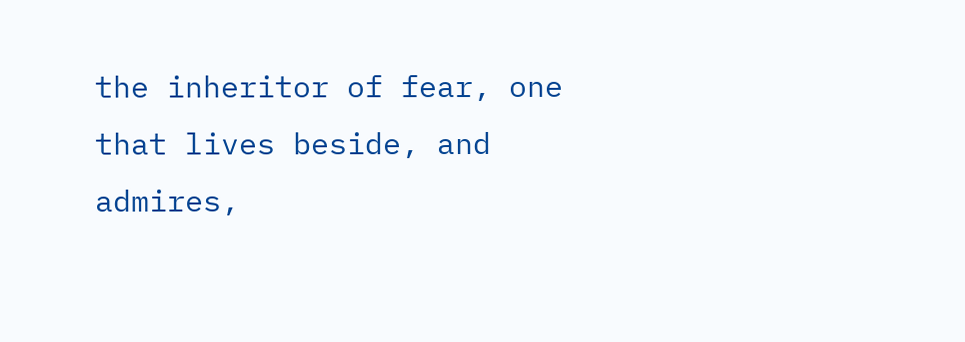the inheritor of fear, one that lives beside, and admires,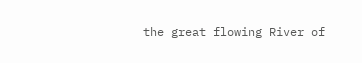the great flowing River of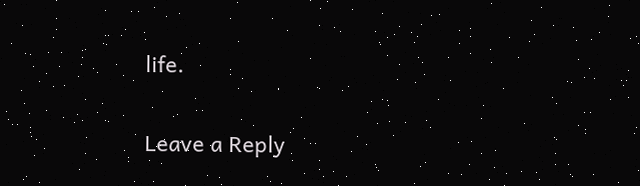life.

Leave a Reply